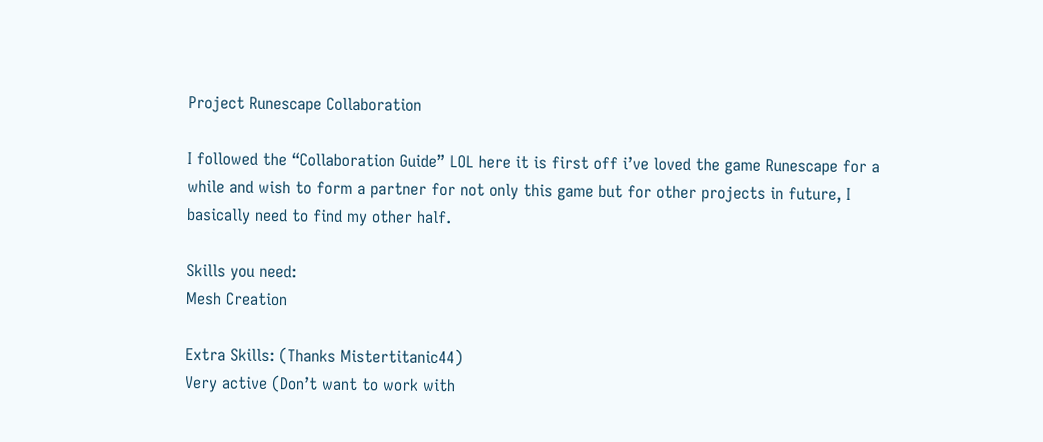Project Runescape Collaboration

I followed the “Collaboration Guide” LOL here it is first off i’ve loved the game Runescape for a while and wish to form a partner for not only this game but for other projects in future, I basically need to find my other half.

Skills you need:
Mesh Creation

Extra Skills: (Thanks Mistertitanic44)
Very active (Don’t want to work with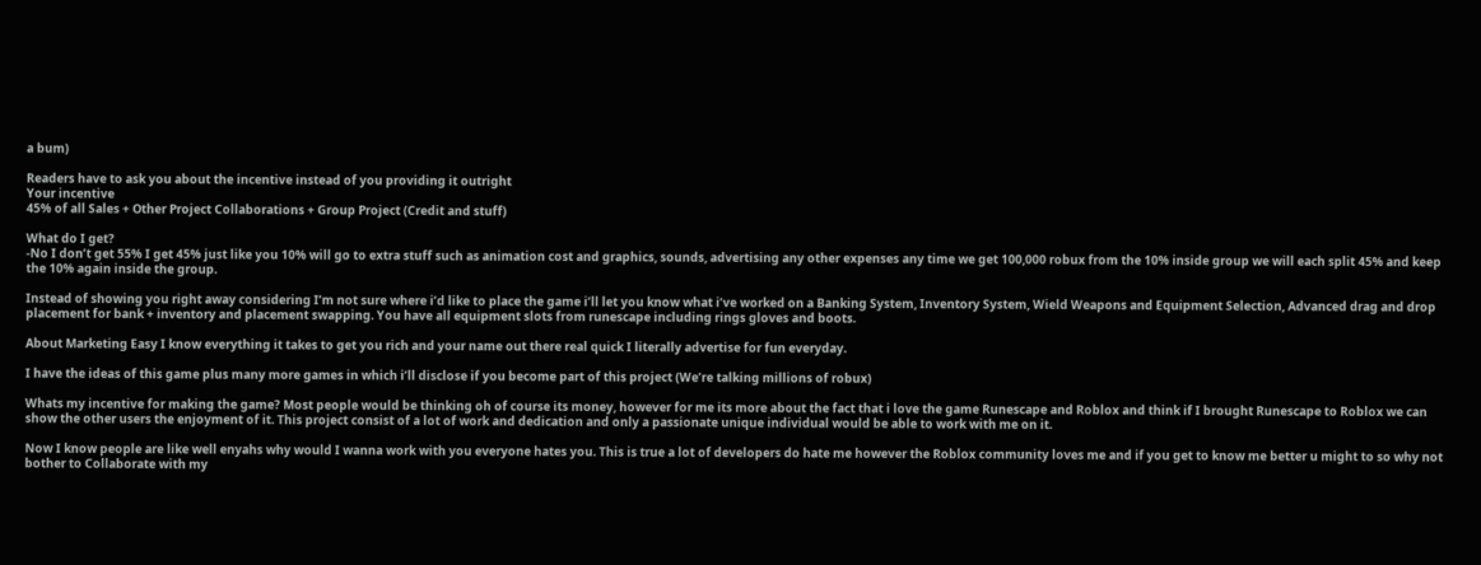a bum)

Readers have to ask you about the incentive instead of you providing it outright
Your incentive
45% of all Sales + Other Project Collaborations + Group Project (Credit and stuff)

What do I get?
-No I don’t get 55% I get 45% just like you 10% will go to extra stuff such as animation cost and graphics, sounds, advertising any other expenses any time we get 100,000 robux from the 10% inside group we will each split 45% and keep the 10% again inside the group.

Instead of showing you right away considering I’m not sure where i’d like to place the game i’ll let you know what i’ve worked on a Banking System, Inventory System, Wield Weapons and Equipment Selection, Advanced drag and drop placement for bank + inventory and placement swapping. You have all equipment slots from runescape including rings gloves and boots.

About Marketing Easy I know everything it takes to get you rich and your name out there real quick I literally advertise for fun everyday.

I have the ideas of this game plus many more games in which i’ll disclose if you become part of this project (We’re talking millions of robux)

Whats my incentive for making the game? Most people would be thinking oh of course its money, however for me its more about the fact that i love the game Runescape and Roblox and think if I brought Runescape to Roblox we can show the other users the enjoyment of it. This project consist of a lot of work and dedication and only a passionate unique individual would be able to work with me on it.

Now I know people are like well enyahs why would I wanna work with you everyone hates you. This is true a lot of developers do hate me however the Roblox community loves me and if you get to know me better u might to so why not bother to Collaborate with my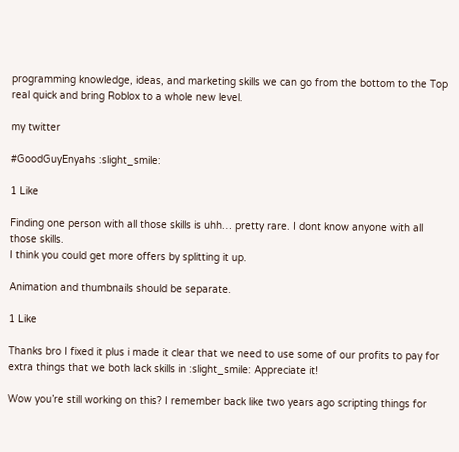programming knowledge, ideas, and marketing skills we can go from the bottom to the Top real quick and bring Roblox to a whole new level.

my twitter

#GoodGuyEnyahs :slight_smile:

1 Like

Finding one person with all those skills is uhh… pretty rare. I dont know anyone with all those skills.
I think you could get more offers by splitting it up.

Animation and thumbnails should be separate.

1 Like

Thanks bro I fixed it plus i made it clear that we need to use some of our profits to pay for extra things that we both lack skills in :slight_smile: Appreciate it!

Wow you’re still working on this? I remember back like two years ago scripting things for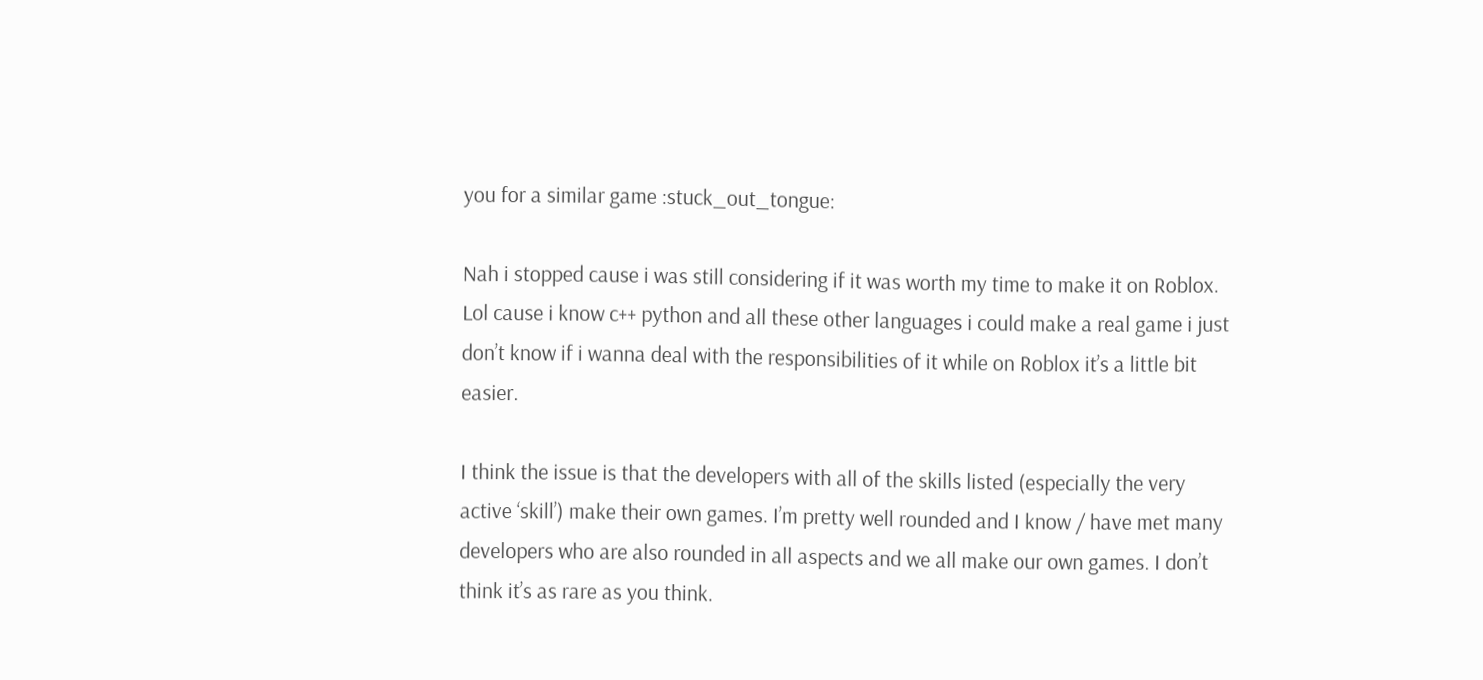you for a similar game :stuck_out_tongue:

Nah i stopped cause i was still considering if it was worth my time to make it on Roblox. Lol cause i know c++ python and all these other languages i could make a real game i just don’t know if i wanna deal with the responsibilities of it while on Roblox it’s a little bit easier.

I think the issue is that the developers with all of the skills listed (especially the very active ‘skill’) make their own games. I’m pretty well rounded and I know / have met many developers who are also rounded in all aspects and we all make our own games. I don’t think it’s as rare as you think.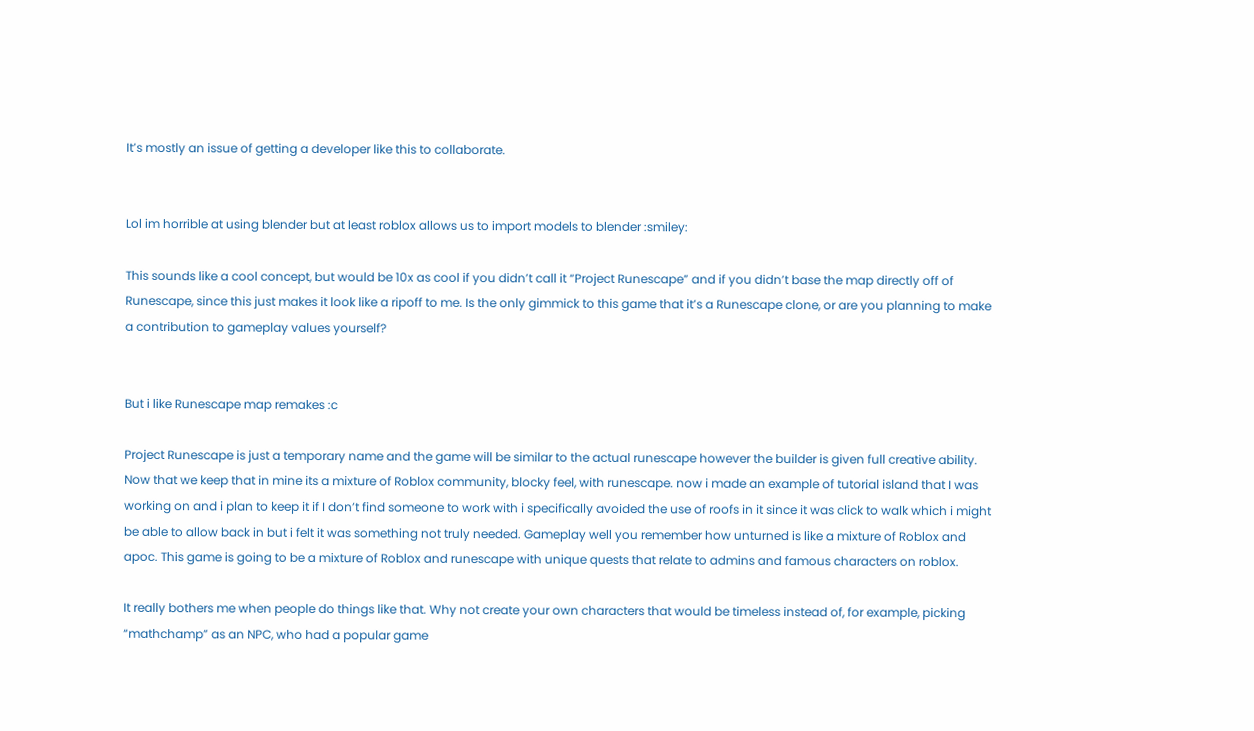It’s mostly an issue of getting a developer like this to collaborate.


Lol im horrible at using blender but at least roblox allows us to import models to blender :smiley:

This sounds like a cool concept, but would be 10x as cool if you didn’t call it “Project Runescape” and if you didn’t base the map directly off of Runescape, since this just makes it look like a ripoff to me. Is the only gimmick to this game that it’s a Runescape clone, or are you planning to make a contribution to gameplay values yourself?


But i like Runescape map remakes :c

Project Runescape is just a temporary name and the game will be similar to the actual runescape however the builder is given full creative ability. Now that we keep that in mine its a mixture of Roblox community, blocky feel, with runescape. now i made an example of tutorial island that I was working on and i plan to keep it if I don’t find someone to work with i specifically avoided the use of roofs in it since it was click to walk which i might be able to allow back in but i felt it was something not truly needed. Gameplay well you remember how unturned is like a mixture of Roblox and apoc. This game is going to be a mixture of Roblox and runescape with unique quests that relate to admins and famous characters on roblox.

It really bothers me when people do things like that. Why not create your own characters that would be timeless instead of, for example, picking “mathchamp” as an NPC, who had a popular game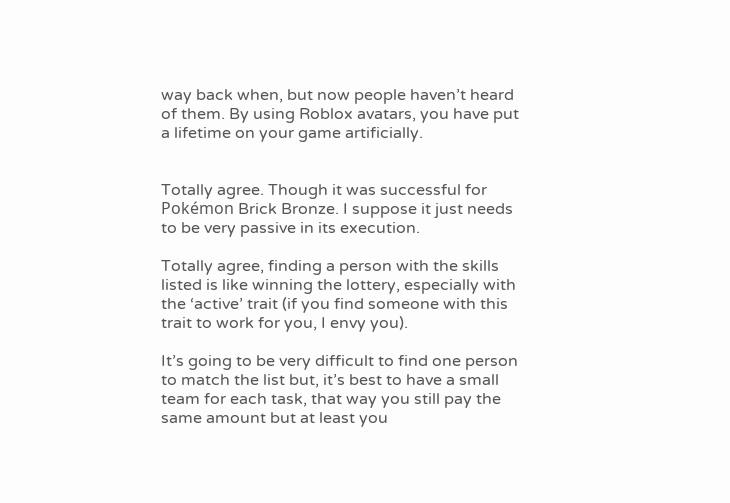way back when, but now people haven’t heard of them. By using Roblox avatars, you have put a lifetime on your game artificially.


Totally agree. Though it was successful for Pokémon Brick Bronze. I suppose it just needs to be very passive in its execution.

Totally agree, finding a person with the skills listed is like winning the lottery, especially with the ‘active’ trait (if you find someone with this trait to work for you, I envy you).

It’s going to be very difficult to find one person to match the list but, it’s best to have a small team for each task, that way you still pay the same amount but at least you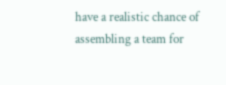have a realistic chance of assembling a team for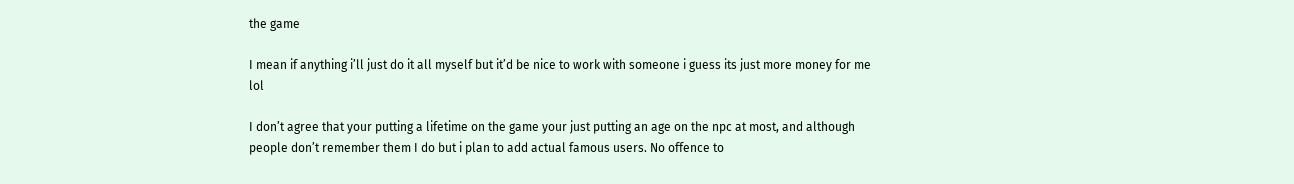the game

I mean if anything i’ll just do it all myself but it’d be nice to work with someone i guess its just more money for me lol

I don’t agree that your putting a lifetime on the game your just putting an age on the npc at most, and although people don’t remember them I do but i plan to add actual famous users. No offence to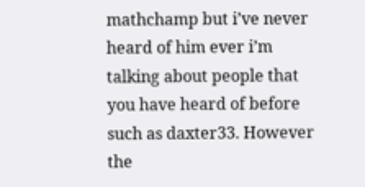mathchamp but i’ve never heard of him ever i’m talking about people that you have heard of before such as daxter33. However the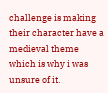challenge is making their character have a medieval theme which is why i was unsure of it.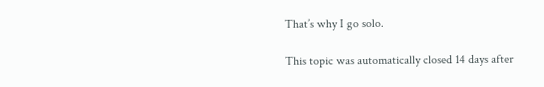That’s why I go solo.

This topic was automatically closed 14 days after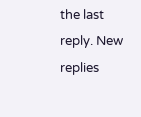the last reply. New replies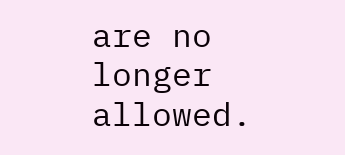are no longer allowed.